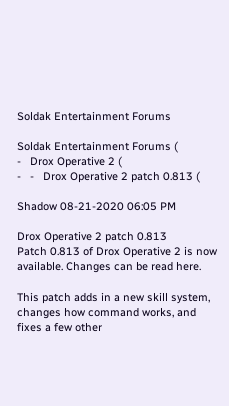Soldak Entertainment Forums

Soldak Entertainment Forums (
-   Drox Operative 2 (
-   -   Drox Operative 2 patch 0.813 (

Shadow 08-21-2020 06:05 PM

Drox Operative 2 patch 0.813
Patch 0.813 of Drox Operative 2 is now available. Changes can be read here.

This patch adds in a new skill system, changes how command works, and fixes a few other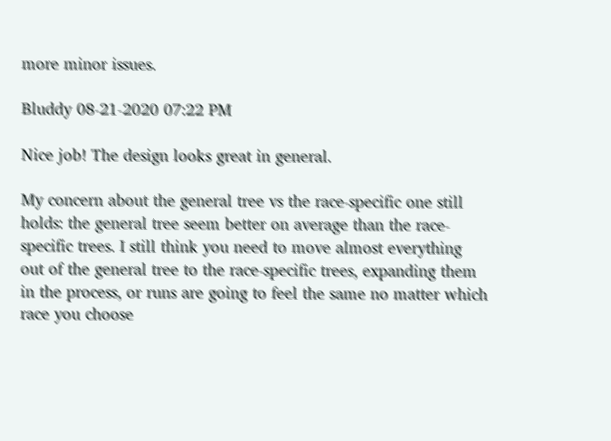more minor issues.

Bluddy 08-21-2020 07:22 PM

Nice job! The design looks great in general.

My concern about the general tree vs the race-specific one still holds: the general tree seem better on average than the race-specific trees. I still think you need to move almost everything out of the general tree to the race-specific trees, expanding them in the process, or runs are going to feel the same no matter which race you choose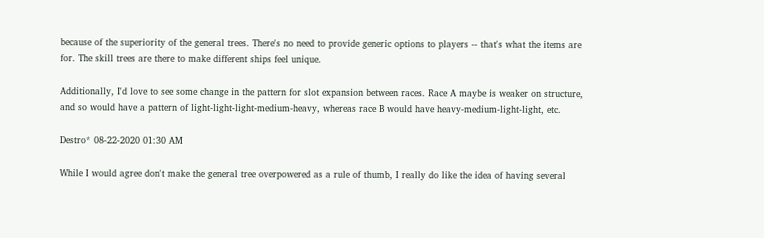because of the superiority of the general trees. There's no need to provide generic options to players -- that's what the items are for. The skill trees are there to make different ships feel unique.

Additionally, I'd love to see some change in the pattern for slot expansion between races. Race A maybe is weaker on structure, and so would have a pattern of light-light-light-medium-heavy, whereas race B would have heavy-medium-light-light, etc.

Destro* 08-22-2020 01:30 AM

While I would agree don't make the general tree overpowered as a rule of thumb, I really do like the idea of having several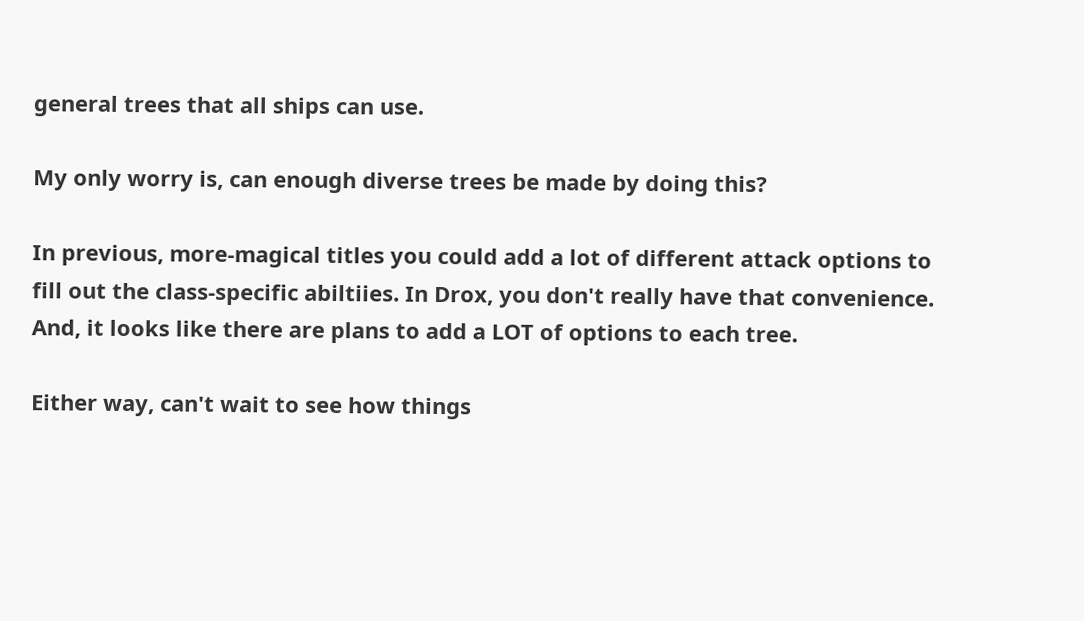general trees that all ships can use.

My only worry is, can enough diverse trees be made by doing this?

In previous, more-magical titles you could add a lot of different attack options to fill out the class-specific abiltiies. In Drox, you don't really have that convenience. And, it looks like there are plans to add a LOT of options to each tree.

Either way, can't wait to see how things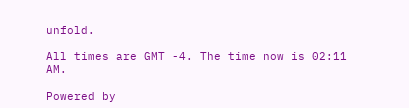unfold.

All times are GMT -4. The time now is 02:11 AM.

Powered by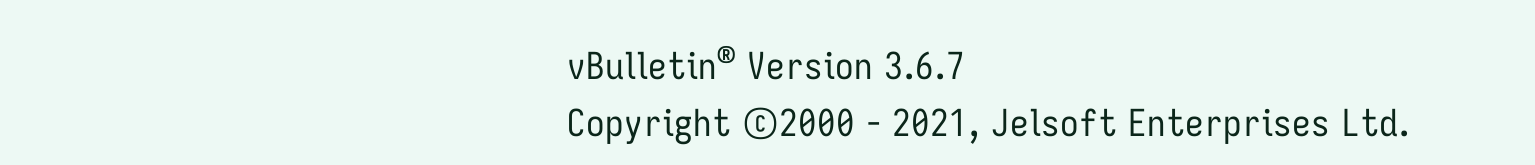vBulletin® Version 3.6.7
Copyright ©2000 - 2021, Jelsoft Enterprises Ltd.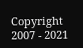Copyright 2007 - 2021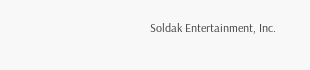Soldak Entertainment, Inc.